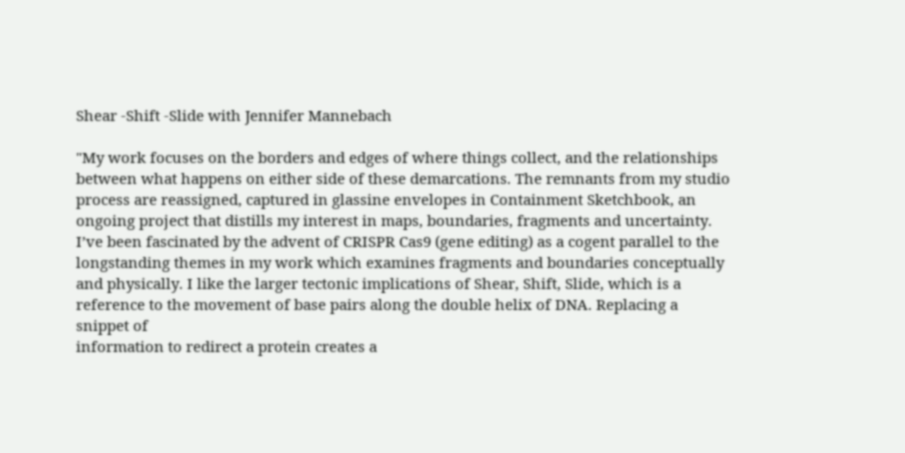Shear -Shift -Slide with Jennifer Mannebach

"My work focuses on the borders and edges of where things collect, and the relationships between what happens on either side of these demarcations. The remnants from my studio process are reassigned, captured in glassine envelopes in Containment Sketchbook, an ongoing project that distills my interest in maps, boundaries, fragments and uncertainty. I’ve been fascinated by the advent of CRISPR Cas9 (gene editing) as a cogent parallel to the longstanding themes in my work which examines fragments and boundaries conceptually and physically. I like the larger tectonic implications of Shear, Shift, Slide, which is a reference to the movement of base pairs along the double helix of DNA. Replacing a snippet of
information to redirect a protein creates a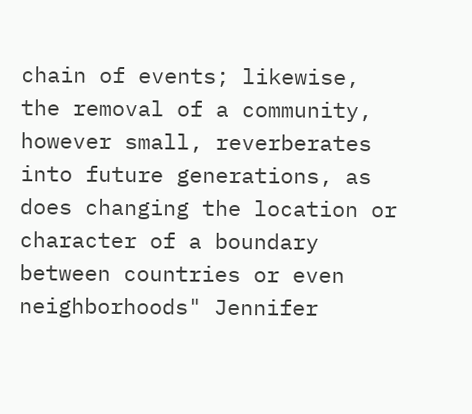chain of events; likewise, the removal of a community, however small, reverberates into future generations, as does changing the location or character of a boundary between countries or even neighborhoods" Jennifer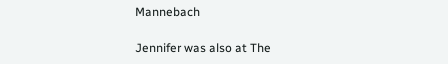Mannebach

Jennifer was also at The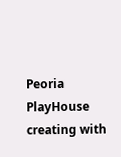Peoria PlayHouse creating with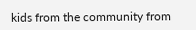kids from the community from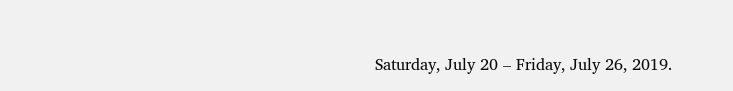Saturday, July 20 – Friday, July 26, 2019.